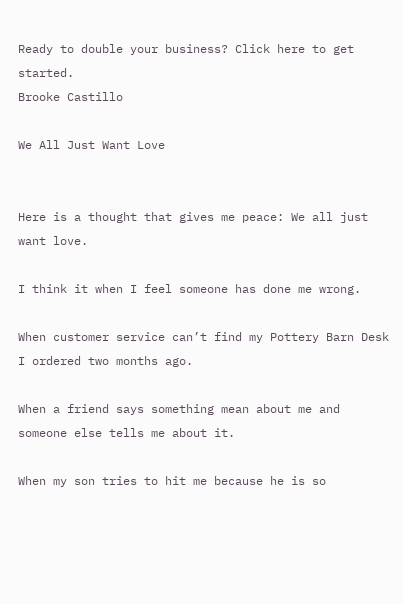Ready to double your business? Click here to get started.
Brooke Castillo

We All Just Want Love


Here is a thought that gives me peace: We all just want love.

I think it when I feel someone has done me wrong.

When customer service can’t find my Pottery Barn Desk I ordered two months ago.

When a friend says something mean about me and someone else tells me about it.

When my son tries to hit me because he is so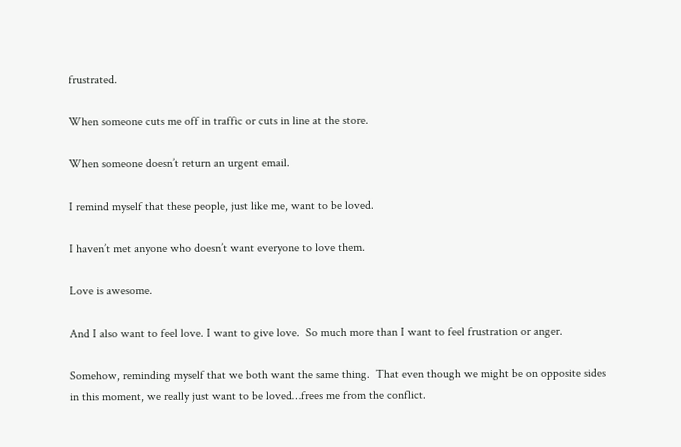frustrated.

When someone cuts me off in traffic or cuts in line at the store.

When someone doesn’t return an urgent email.

I remind myself that these people, just like me, want to be loved.

I haven’t met anyone who doesn’t want everyone to love them.

Love is awesome.

And I also want to feel love. I want to give love.  So much more than I want to feel frustration or anger.

Somehow, reminding myself that we both want the same thing.  That even though we might be on opposite sides in this moment, we really just want to be loved…frees me from the conflict.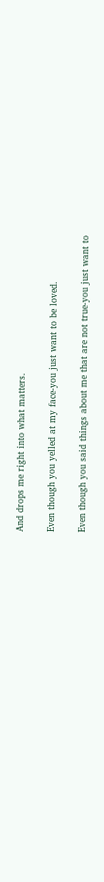And drops me right into what matters.

Even though you yelled at my face-you just want to be loved.

Even though you said things about me that are not true-you just want to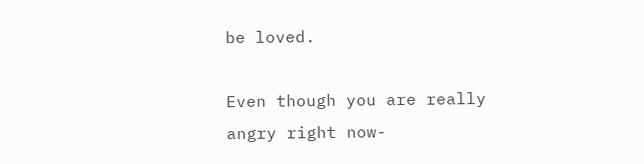be loved.

Even though you are really angry right now-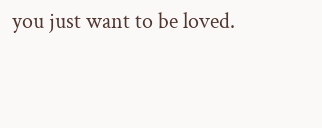you just want to be loved.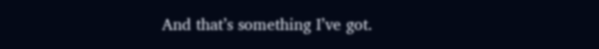And that’s something I’ve got.